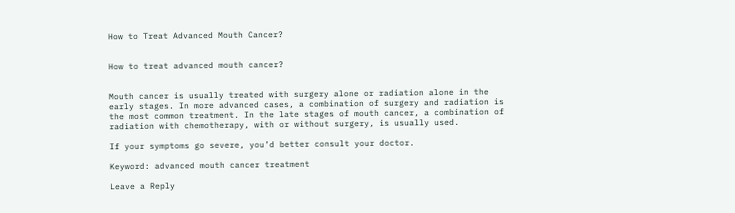How to Treat Advanced Mouth Cancer?


How to treat advanced mouth cancer?


Mouth cancer is usually treated with surgery alone or radiation alone in the early stages. In more advanced cases, a combination of surgery and radiation is the most common treatment. In the late stages of mouth cancer, a combination of radiation with chemotherapy, with or without surgery, is usually used.

If your symptoms go severe, you’d better consult your doctor.

Keyword: advanced mouth cancer treatment

Leave a Reply